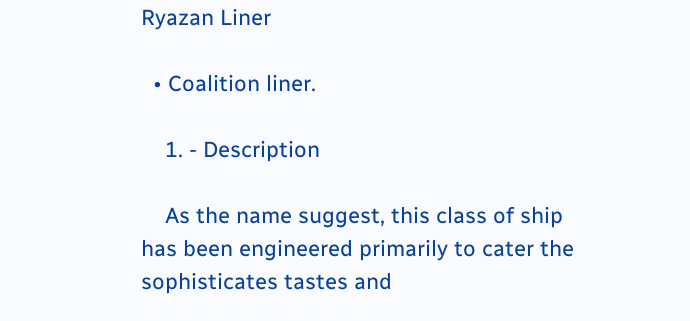Ryazan Liner

  • Coalition liner.

    1. - Description

    As the name suggest, this class of ship has been engineered primarily to cater the sophisticates tastes and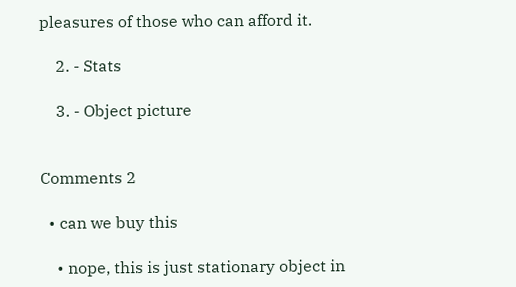pleasures of those who can afford it.

    2. - Stats

    3. - Object picture


Comments 2

  • can we buy this

    • nope, this is just stationary object in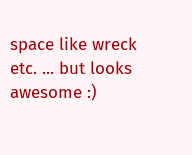space like wreck etc. ... but looks awesome :)